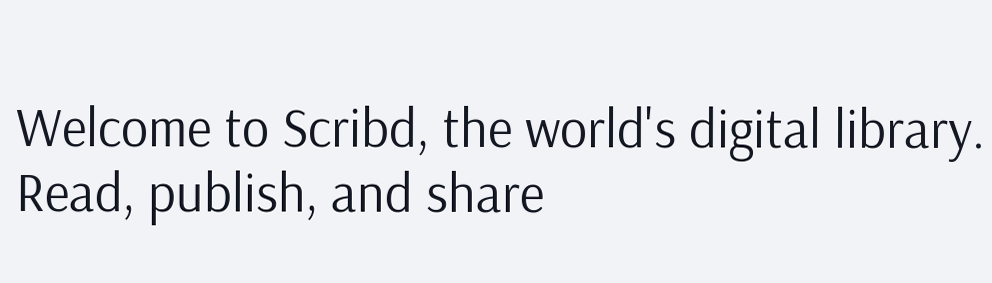Welcome to Scribd, the world's digital library. Read, publish, and share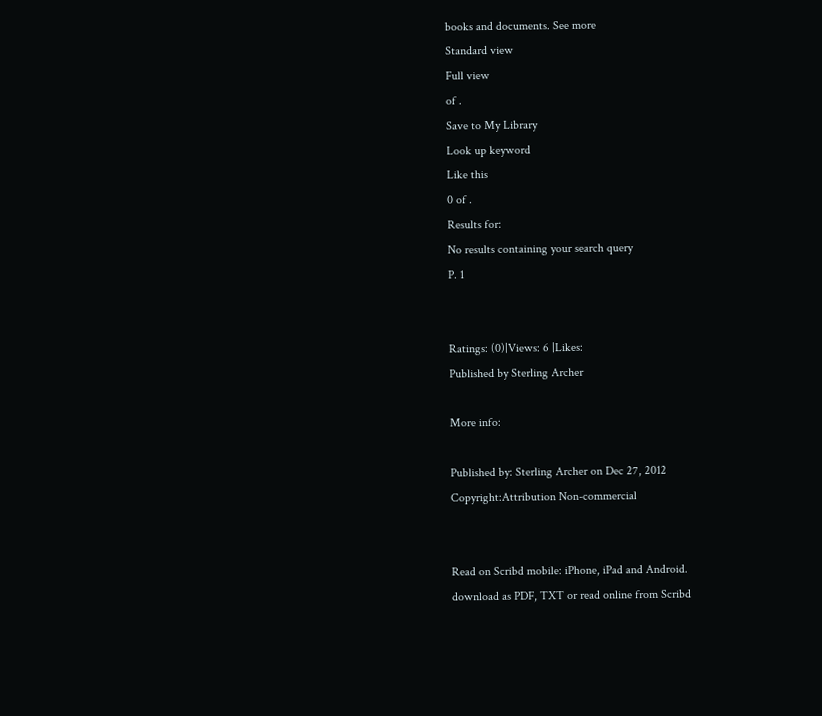books and documents. See more
Standard view
Full view
of .
Save to My Library
Look up keyword
Like this
0 of .
Results for:
No results containing your search query
P. 1


Ratings: (0)|Views: 6 |Likes:
Published by Sterling Archer

More info:

Published by: Sterling Archer on Dec 27, 2012
Copyright:Attribution Non-commercial


Read on Scribd mobile: iPhone, iPad and Android.
download as PDF, TXT or read online from Scribd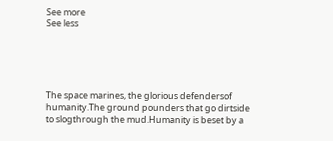See more
See less





The space marines, the glorious defendersof humanity.The ground pounders that go dirtside to slogthrough the mud.Humanity is beset by a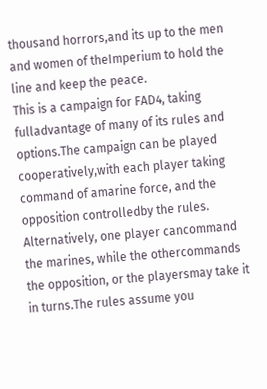thousand horrors,and its up to the men and women of theImperium to hold the line and keep the peace.
This is a campaign for FAD4, taking fulladvantage of many of its rules and options.The campaign can be played cooperatively,with each player taking command of amarine force, and the opposition controlledby the rules. Alternatively, one player cancommand the marines, while the othercommands the opposition, or the playersmay take it in turns.The rules assume you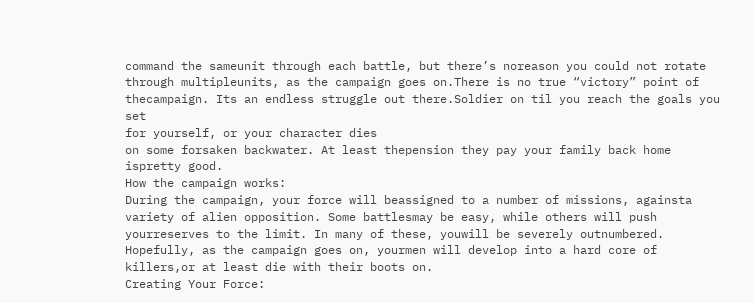command the sameunit through each battle, but there’s noreason you could not rotate through multipleunits, as the campaign goes on.There is no true “victory” point of thecampaign. Its an endless struggle out there.Soldier on til you reach the goals you set
for yourself, or your character dies
on some forsaken backwater. At least thepension they pay your family back home ispretty good.
How the campaign works:
During the campaign, your force will beassigned to a number of missions, againsta variety of alien opposition. Some battlesmay be easy, while others will push yourreserves to the limit. In many of these, youwill be severely outnumbered.
Hopefully, as the campaign goes on, yourmen will develop into a hard core of killers,or at least die with their boots on.
Creating Your Force: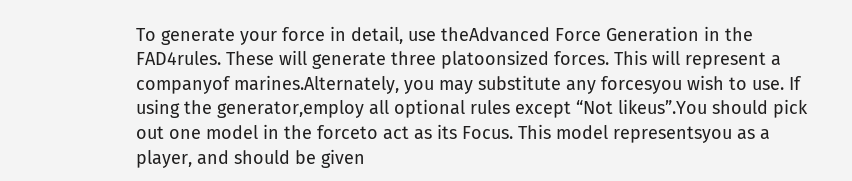To generate your force in detail, use theAdvanced Force Generation in the FAD4rules. These will generate three platoonsized forces. This will represent a companyof marines.Alternately, you may substitute any forcesyou wish to use. If using the generator,employ all optional rules except “Not likeus”.You should pick out one model in the forceto act as its Focus. This model representsyou as a player, and should be given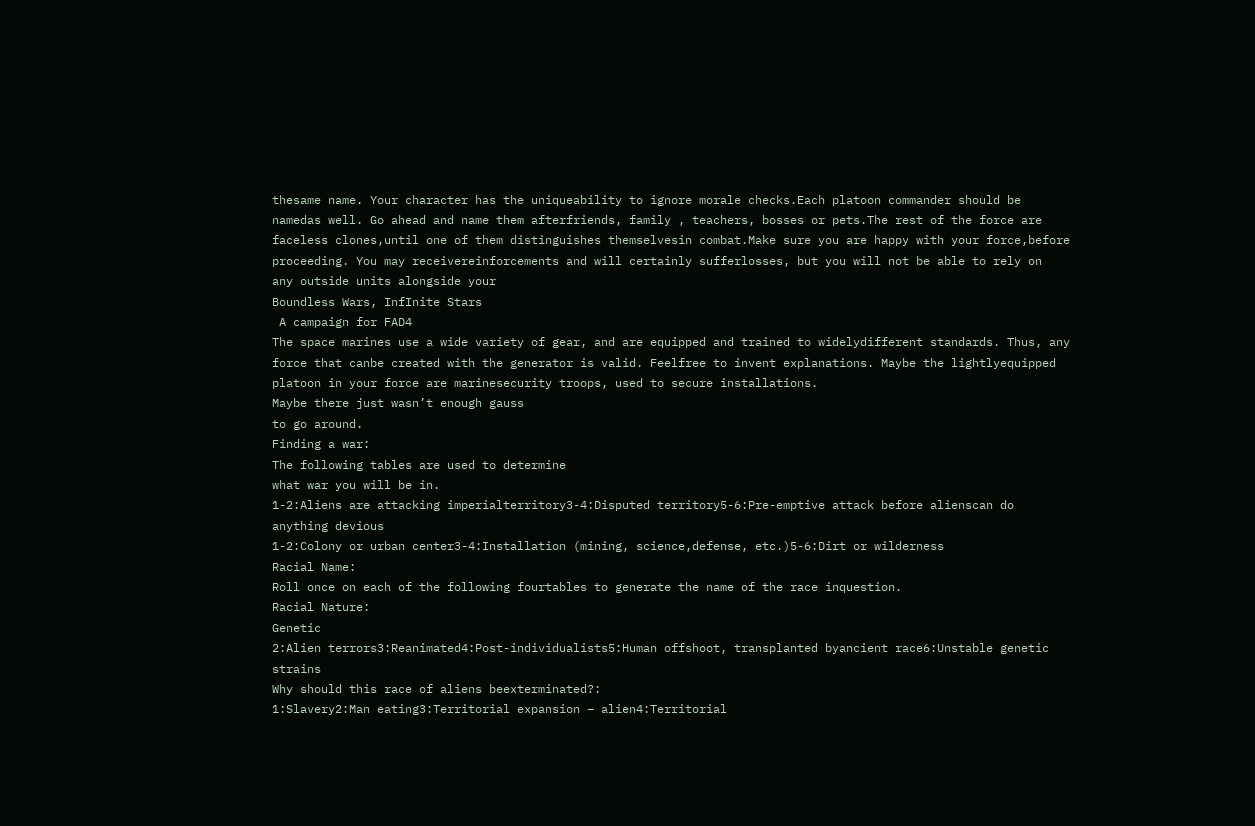thesame name. Your character has the uniqueability to ignore morale checks.Each platoon commander should be namedas well. Go ahead and name them afterfriends, family , teachers, bosses or pets.The rest of the force are faceless clones,until one of them distinguishes themselvesin combat.Make sure you are happy with your force,before proceeding. You may receivereinforcements and will certainly sufferlosses, but you will not be able to rely on
any outside units alongside your
Boundless Wars, InfInite Stars
 A campaign for FAD4
The space marines use a wide variety of gear, and are equipped and trained to widelydifferent standards. Thus, any force that canbe created with the generator is valid. Feelfree to invent explanations. Maybe the lightlyequipped platoon in your force are marinesecurity troops, used to secure installations.
Maybe there just wasn’t enough gauss
to go around.
Finding a war:
The following tables are used to determine
what war you will be in.
1-2:Aliens are attacking imperialterritory3-4:Disputed territory5-6:Pre-emptive attack before alienscan do anything devious
1-2:Colony or urban center3-4:Installation (mining, science,defense, etc.)5-6:Dirt or wilderness
Racial Name:
Roll once on each of the following fourtables to generate the name of the race inquestion.
Racial Nature:
Genetic
2:Alien terrors3:Reanimated4:Post-individualists5:Human offshoot, transplanted byancient race6:Unstable genetic strains
Why should this race of aliens beexterminated?:
1:Slavery2:Man eating3:Territorial expansion – alien4:Territorial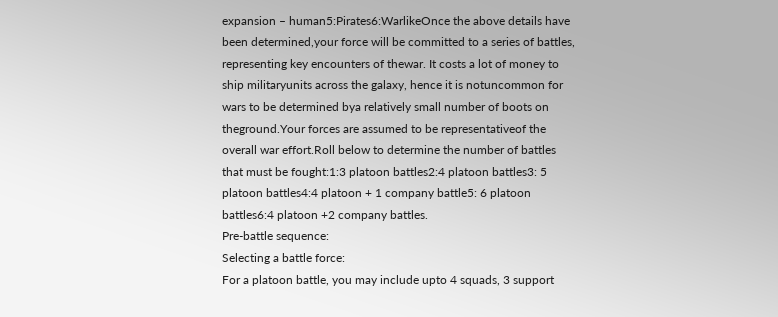expansion – human5:Pirates6:WarlikeOnce the above details have been determined,your force will be committed to a series of battles, representing key encounters of thewar. It costs a lot of money to ship militaryunits across the galaxy, hence it is notuncommon for wars to be determined bya relatively small number of boots on theground.Your forces are assumed to be representativeof the overall war effort.Roll below to determine the number of battles that must be fought:1:3 platoon battles2:4 platoon battles3: 5 platoon battles4:4 platoon + 1 company battle5: 6 platoon battles6:4 platoon +2 company battles.
Pre-battle sequence:
Selecting a battle force:
For a platoon battle, you may include upto 4 squads, 3 support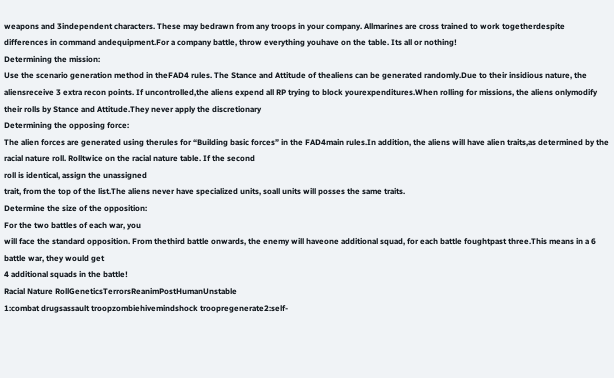weapons and 3independent characters. These may bedrawn from any troops in your company. Allmarines are cross trained to work togetherdespite differences in command andequipment.For a company battle, throw everything youhave on the table. Its all or nothing!
Determining the mission:
Use the scenario generation method in theFAD4 rules. The Stance and Attitude of thealiens can be generated randomly.Due to their insidious nature, the aliensreceive 3 extra recon points. If uncontrolled,the aliens expend all RP trying to block yourexpenditures.When rolling for missions, the aliens onlymodify their rolls by Stance and Attitude.They never apply the discretionary
Determining the opposing force:
The alien forces are generated using therules for “Building basic forces” in the FAD4main rules.In addition, the aliens will have alien traits,as determined by the racial nature roll. Rolltwice on the racial nature table. If the second
roll is identical, assign the unassigned
trait, from the top of the list.The aliens never have specialized units, soall units will posses the same traits.
Determine the size of the opposition:
For the two battles of each war, you
will face the standard opposition. From thethird battle onwards, the enemy will haveone additional squad, for each battle foughtpast three.This means in a 6 battle war, they would get
4 additional squads in the battle!
Racial Nature RollGeneticsTerrorsReanimPostHumanUnstable
1:combat drugsassault troopzombiehivemindshock troopregenerate2:self-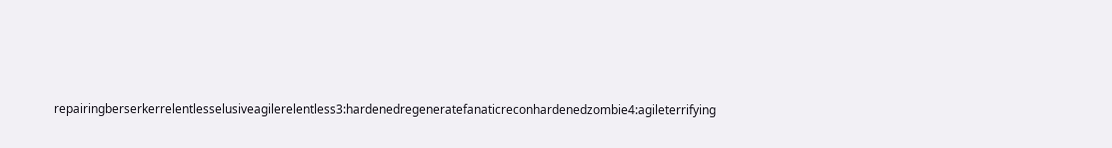repairingberserkerrelentlesselusiveagilerelentless3:hardenedregeneratefanaticreconhardenedzombie4:agileterrifying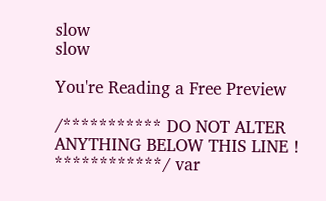slow
slow

You're Reading a Free Preview

/*********** DO NOT ALTER ANYTHING BELOW THIS LINE ! ************/ var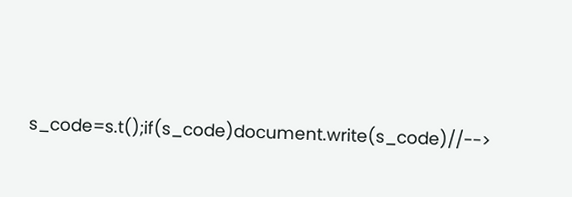s_code=s.t();if(s_code)document.write(s_code)//-->